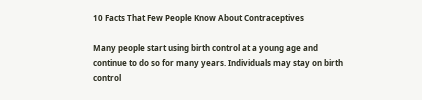10 Facts That Few People Know About Contraceptives

Many people start using birth control at a young age and continue to do so for many years. Individuals may stay on birth control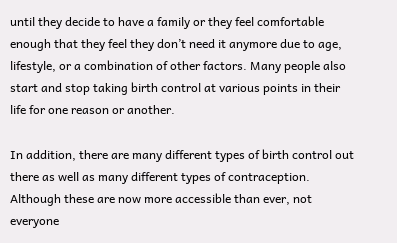until they decide to have a family or they feel comfortable enough that they feel they don’t need it anymore due to age, lifestyle, or a combination of other factors. Many people also start and stop taking birth control at various points in their life for one reason or another.

In addition, there are many different types of birth control out there as well as many different types of contraception. Although these are now more accessible than ever, not everyone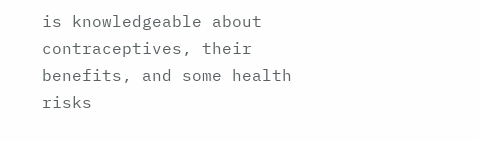is knowledgeable about contraceptives, their benefits, and some health risks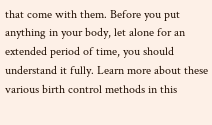that come with them. Before you put anything in your body, let alone for an extended period of time, you should understand it fully. Learn more about these various birth control methods in this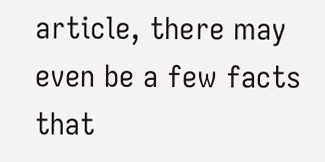article, there may even be a few facts that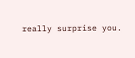really surprise you.